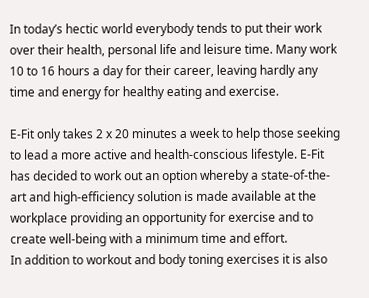In today’s hectic world everybody tends to put their work over their health, personal life and leisure time. Many work 10 to 16 hours a day for their career, leaving hardly any time and energy for healthy eating and exercise.

E-Fit only takes 2 x 20 minutes a week to help those seeking to lead a more active and health-conscious lifestyle. E-Fit has decided to work out an option whereby a state-of-the-art and high-efficiency solution is made available at the workplace providing an opportunity for exercise and to create well-being with a minimum time and effort.
In addition to workout and body toning exercises it is also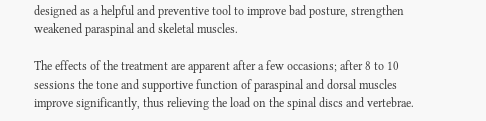designed as a helpful and preventive tool to improve bad posture, strengthen weakened paraspinal and skeletal muscles.

The effects of the treatment are apparent after a few occasions; after 8 to 10 sessions the tone and supportive function of paraspinal and dorsal muscles improve significantly, thus relieving the load on the spinal discs and vertebrae.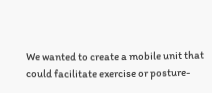We wanted to create a mobile unit that could facilitate exercise or posture-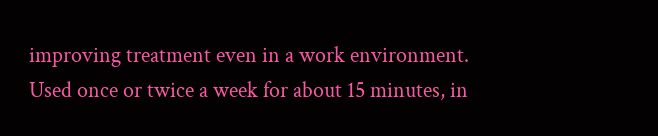improving treatment even in a work environment. Used once or twice a week for about 15 minutes, in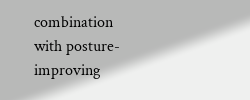combination with posture-improving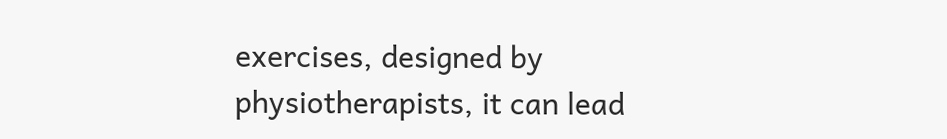exercises, designed by physiotherapists, it can lead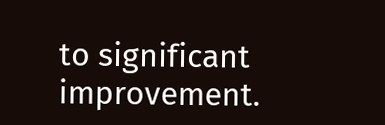to significant improvement.